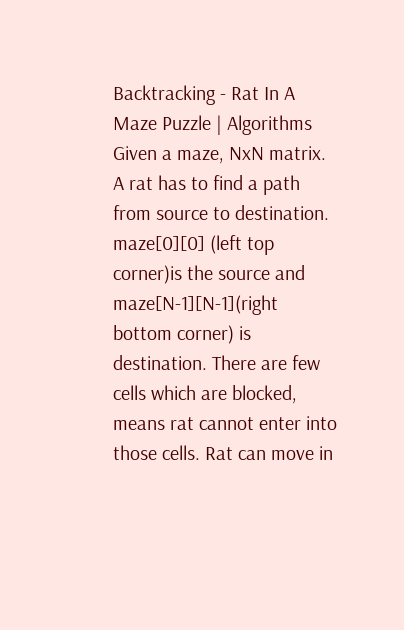Backtracking - Rat In A Maze Puzzle | Algorithms
Given a maze, NxN matrix. A rat has to find a path from source to destination. maze[0][0] (left top corner)is the source and maze[N-1][N-1](right bottom corner) is destination. There are few cells which are blocked, means rat cannot enter into those cells. Rat can move in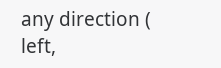any direction ( left,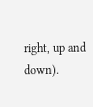right, up and down).